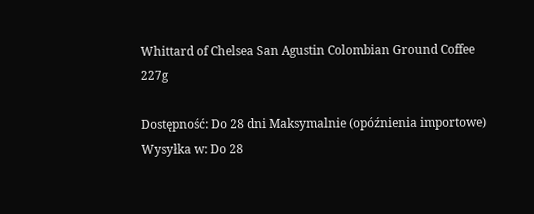Whittard of Chelsea San Agustin Colombian Ground Coffee 227g

Dostępność: Do 28 dni Maksymalnie (opóźnienia importowe)
Wysyłka w: Do 28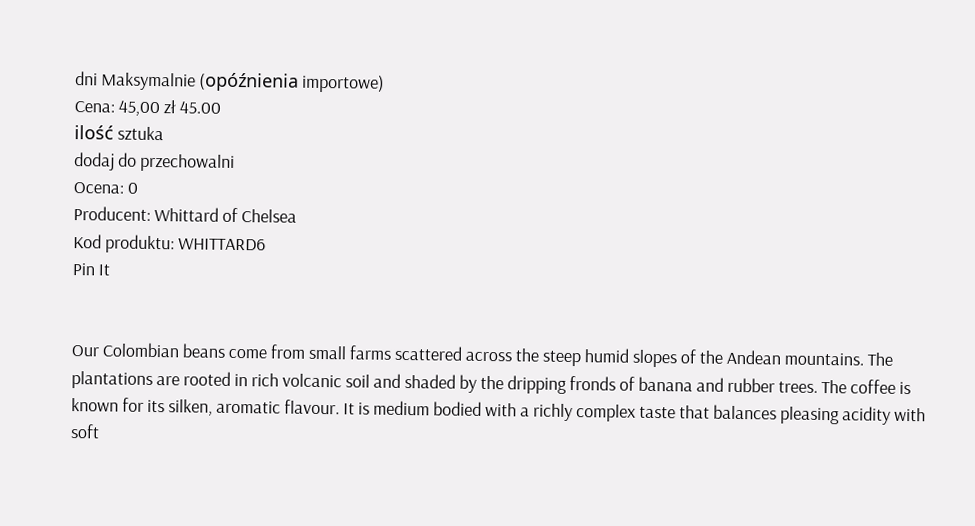dni Maksymalnie (opóźnienia importowe)
Cena: 45,00 zł 45.00
ilość sztuka
dodaj do przechowalni
Ocena: 0
Producent: Whittard of Chelsea
Kod produktu: WHITTARD6
Pin It


Our Colombian beans come from small farms scattered across the steep humid slopes of the Andean mountains. The plantations are rooted in rich volcanic soil and shaded by the dripping fronds of banana and rubber trees. The coffee is known for its silken, aromatic flavour. It is medium bodied with a richly complex taste that balances pleasing acidity with soft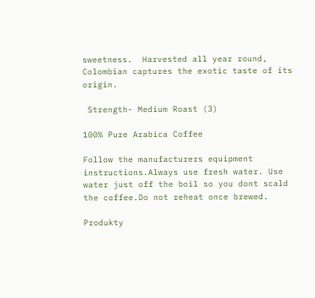sweetness.  Harvested all year round, Colombian captures the exotic taste of its origin.

 Strength- Medium Roast (3)

100% Pure Arabica Coffee

Follow the manufacturers equipment instructions.Always use fresh water. Use water just off the boil so you dont scald the coffee.Do not reheat once brewed.

Produkty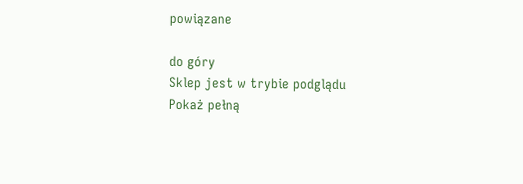powiązane

do góry
Sklep jest w trybie podglądu
Pokaż pełną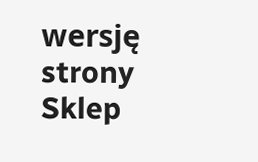wersję strony
Sklep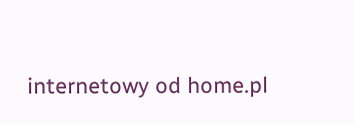internetowy od home.pl